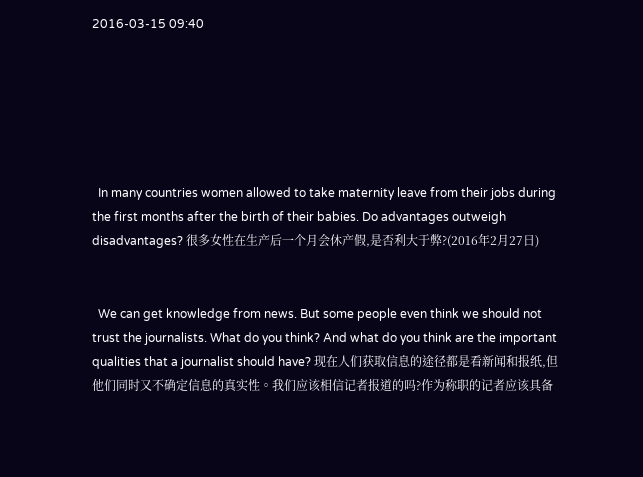2016-03-15 09:40






  In many countries women allowed to take maternity leave from their jobs during the first months after the birth of their babies. Do advantages outweigh disadvantages? 很多女性在生产后一个月会休产假,是否利大于弊?(2016年2月27日)


  We can get knowledge from news. But some people even think we should not trust the journalists. What do you think? And what do you think are the important qualities that a journalist should have? 现在人们获取信息的途径都是看新闻和报纸,但他们同时又不确定信息的真实性。我们应该相信记者报道的吗?作为称职的记者应该具备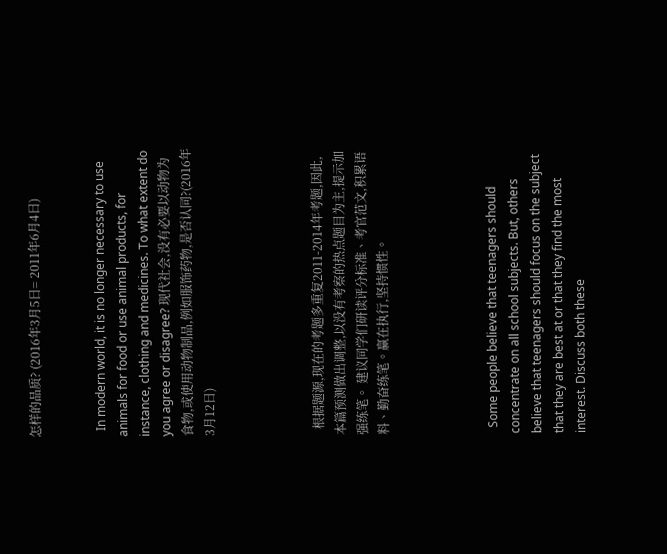怎样的品质? (2016年3月5日= 2011年6月4日)


  In modern world, it is no longer necessary to use animals for food or use animal products, for instance, clothing and medicines. To what extent do you agree or disagree? 现代社会,没有必要以动物为食物,或使用动物制品,例如服饰药物,是否认同?(2016年3月12日)




  根据题源,现在的考题多重复2011-2014年考题,因此,本篇预测做出调整,以没有考察的热点题目为主,提示加强练笔。 建议同学们研读评分标准、考官范文,积累语料、勤奋练笔。赢在执行,坚持惯性。




  Some people believe that teenagers should concentrate on all school subjects. But, others believe that teenagers should focus on the subject that they are best at or that they find the most interest. Discuss both these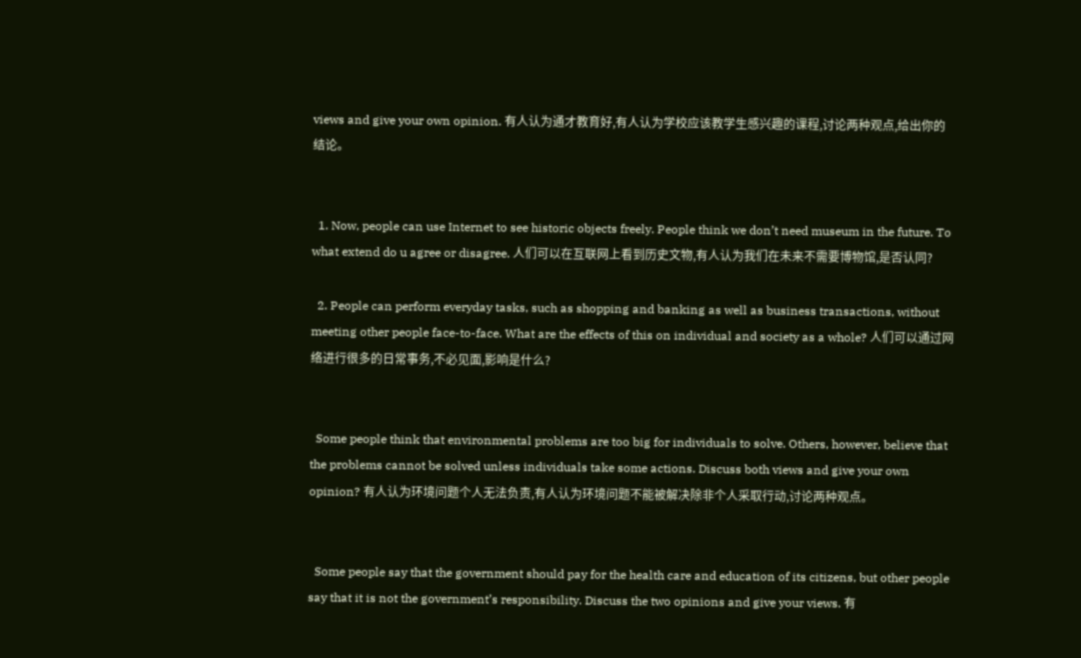views and give your own opinion. 有人认为通才教育好,有人认为学校应该教学生感兴趣的课程,讨论两种观点,给出你的结论。


  1. Now, people can use Internet to see historic objects freely. People think we don’t need museum in the future. To what extend do u agree or disagree. 人们可以在互联网上看到历史文物,有人认为我们在未来不需要博物馆,是否认同?

  2. People can perform everyday tasks, such as shopping and banking as well as business transactions, without meeting other people face-to-face. What are the effects of this on individual and society as a whole? 人们可以通过网络进行很多的日常事务,不必见面,影响是什么?


  Some people think that environmental problems are too big for individuals to solve. Others, however, believe that the problems cannot be solved unless individuals take some actions. Discuss both views and give your own opinion? 有人认为环境问题个人无法负责,有人认为环境问题不能被解决除非个人采取行动,讨论两种观点。


  Some people say that the government should pay for the health care and education of its citizens, but other people say that it is not the government’s responsibility. Discuss the two opinions and give your views. 有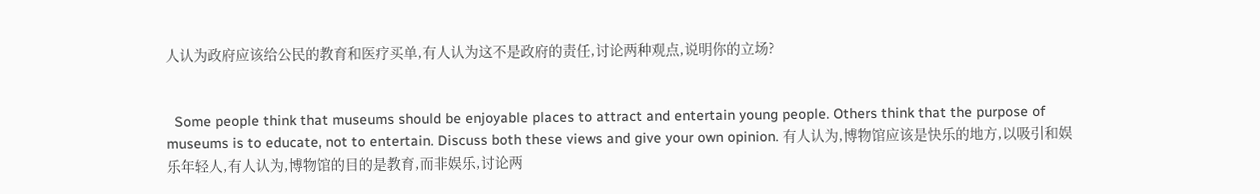人认为政府应该给公民的教育和医疗买单,有人认为这不是政府的责任,讨论两种观点,说明你的立场?


  Some people think that museums should be enjoyable places to attract and entertain young people. Others think that the purpose of museums is to educate, not to entertain. Discuss both these views and give your own opinion. 有人认为,博物馆应该是快乐的地方,以吸引和娱乐年轻人,有人认为,博物馆的目的是教育,而非娱乐,讨论两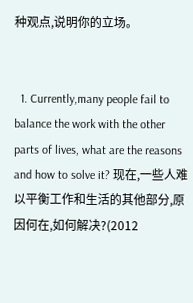种观点,说明你的立场。


  1. Currently,many people fail to balance the work with the other parts of lives, what are the reasons and how to solve it? 现在,一些人难以平衡工作和生活的其他部分,原因何在,如何解决?(2012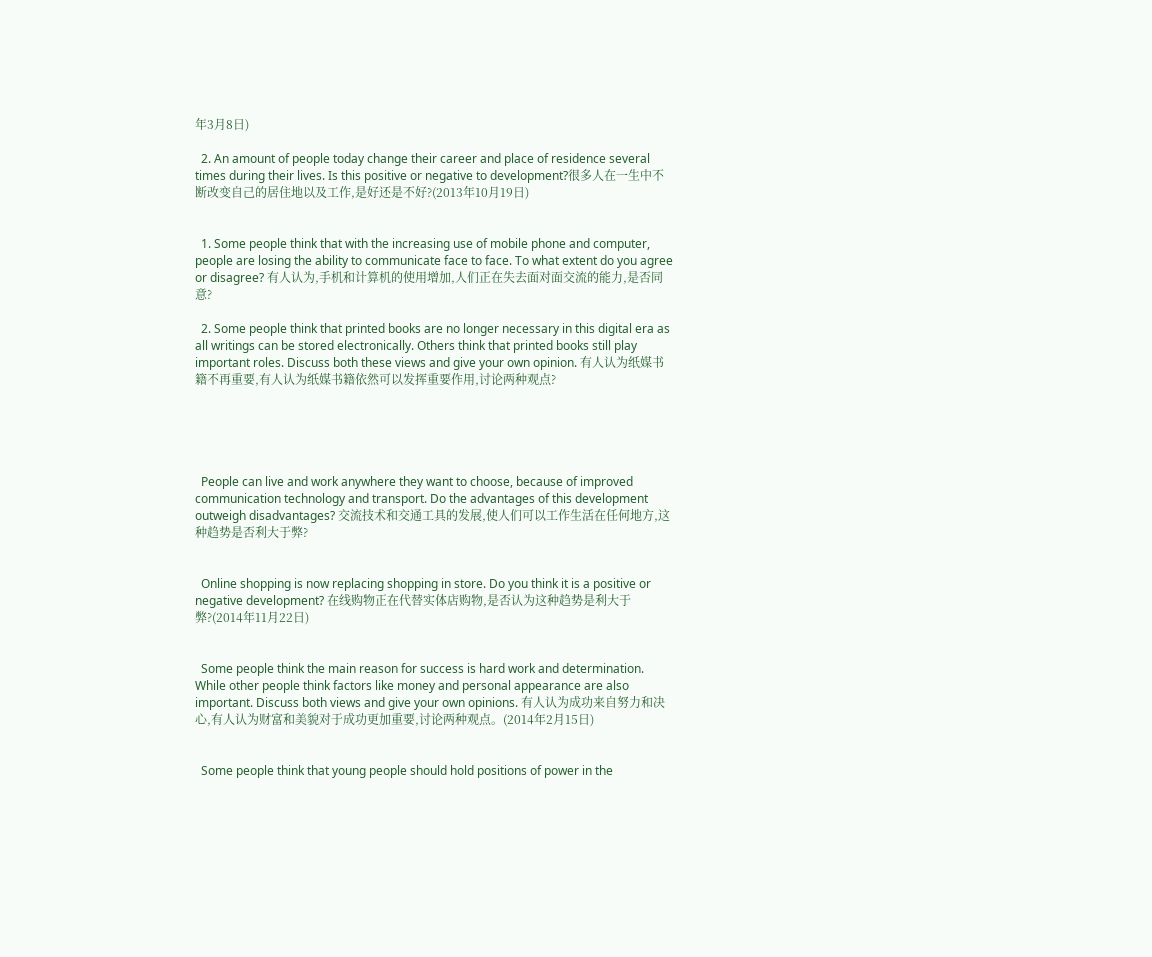年3月8日)

  2. An amount of people today change their career and place of residence several times during their lives. Is this positive or negative to development?很多人在一生中不断改变自己的居住地以及工作,是好还是不好?(2013年10月19日)


  1. Some people think that with the increasing use of mobile phone and computer, people are losing the ability to communicate face to face. To what extent do you agree or disagree? 有人认为,手机和计算机的使用增加,人们正在失去面对面交流的能力,是否同意?

  2. Some people think that printed books are no longer necessary in this digital era as all writings can be stored electronically. Others think that printed books still play important roles. Discuss both these views and give your own opinion. 有人认为纸媒书籍不再重要,有人认为纸媒书籍依然可以发挥重要作用,讨论两种观点?





  People can live and work anywhere they want to choose, because of improved communication technology and transport. Do the advantages of this development outweigh disadvantages? 交流技术和交通工具的发展,使人们可以工作生活在任何地方,这种趋势是否利大于弊?


  Online shopping is now replacing shopping in store. Do you think it is a positive or negative development? 在线购物正在代替实体店购物,是否认为这种趋势是利大于弊?(2014年11月22日)


  Some people think the main reason for success is hard work and determination. While other people think factors like money and personal appearance are also important. Discuss both views and give your own opinions. 有人认为成功来自努力和决心,有人认为财富和美貌对于成功更加重要,讨论两种观点。(2014年2月15日)


  Some people think that young people should hold positions of power in the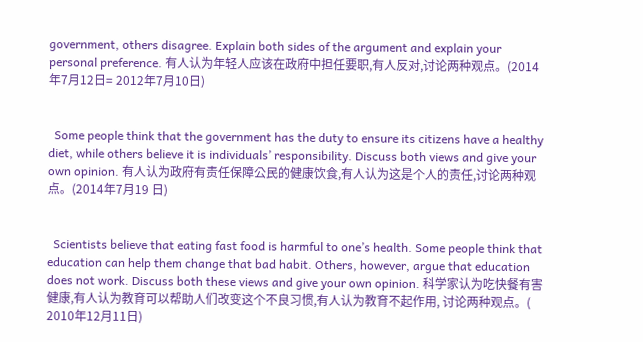government, others disagree. Explain both sides of the argument and explain your personal preference. 有人认为年轻人应该在政府中担任要职,有人反对,讨论两种观点。(2014年7月12日= 2012年7月10日)


  Some people think that the government has the duty to ensure its citizens have a healthy diet, while others believe it is individuals’ responsibility. Discuss both views and give your own opinion. 有人认为政府有责任保障公民的健康饮食,有人认为这是个人的责任,讨论两种观点。(2014年7月19 日)


  Scientists believe that eating fast food is harmful to one’s health. Some people think that education can help them change that bad habit. Others, however, argue that education does not work. Discuss both these views and give your own opinion. 科学家认为吃快餐有害健康,有人认为教育可以帮助人们改变这个不良习惯,有人认为教育不起作用, 讨论两种观点。( 2010年12月11日)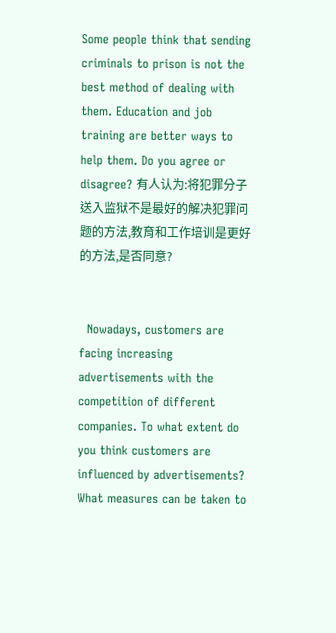Some people think that sending criminals to prison is not the best method of dealing with them. Education and job training are better ways to help them. Do you agree or disagree? 有人认为:将犯罪分子送入监狱不是最好的解决犯罪问题的方法,教育和工作培训是更好的方法,是否同意?


  Nowadays, customers are facing increasing advertisements with the competition of different companies. To what extent do you think customers are influenced by advertisements? What measures can be taken to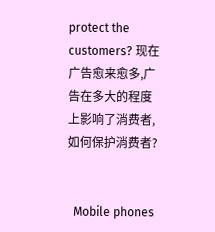protect the customers? 现在广告愈来愈多,广告在多大的程度上影响了消费者,如何保护消费者?


  Mobile phones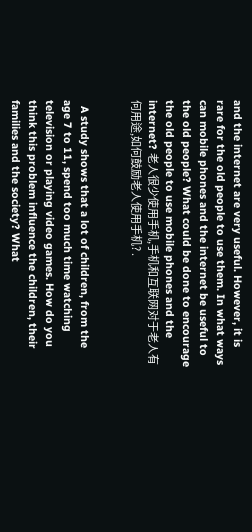and the internet are very useful. However, it is rare for the old people to use them. In what ways can mobile phones and the internet be useful to the old people? What could be done to encourage the old people to use mobile phones and the internet? 老人很少使用手机,手机和互联网对于老人有何用途,如何鼓励老人使用手机? .


  A study shows that a lot of children, from the age 7 to 11, spend too much time watching television or playing video games. How do you think this problem influence the children, their families and the society? What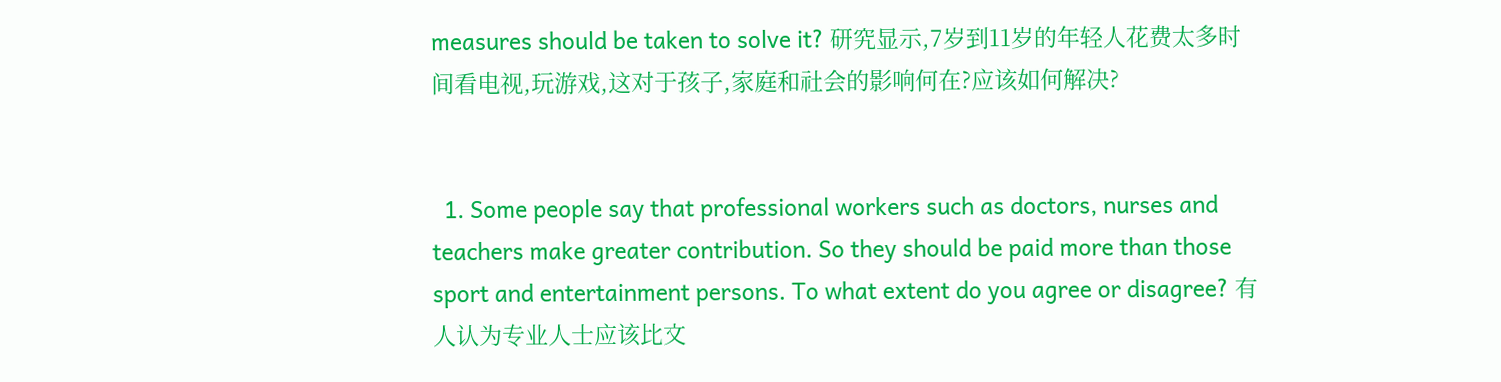measures should be taken to solve it? 研究显示,7岁到11岁的年轻人花费太多时间看电视,玩游戏,这对于孩子,家庭和社会的影响何在?应该如何解决?


  1. Some people say that professional workers such as doctors, nurses and teachers make greater contribution. So they should be paid more than those sport and entertainment persons. To what extent do you agree or disagree? 有人认为专业人士应该比文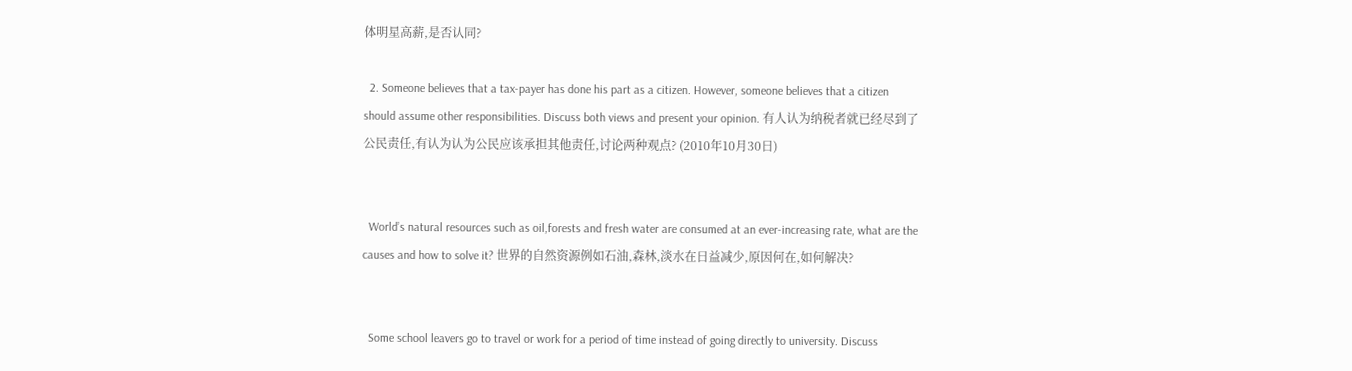体明星高薪,是否认同?

  2. Someone believes that a tax-payer has done his part as a citizen. However, someone believes that a citizen should assume other responsibilities. Discuss both views and present your opinion. 有人认为纳税者就已经尽到了公民责任,有认为认为公民应该承担其他责任,讨论两种观点? (2010年10月30日)


  World’s natural resources such as oil,forests and fresh water are consumed at an ever-increasing rate, what are the causes and how to solve it? 世界的自然资源例如石油,森林,淡水在日益减少,原因何在,如何解决?


  Some school leavers go to travel or work for a period of time instead of going directly to university. Discuss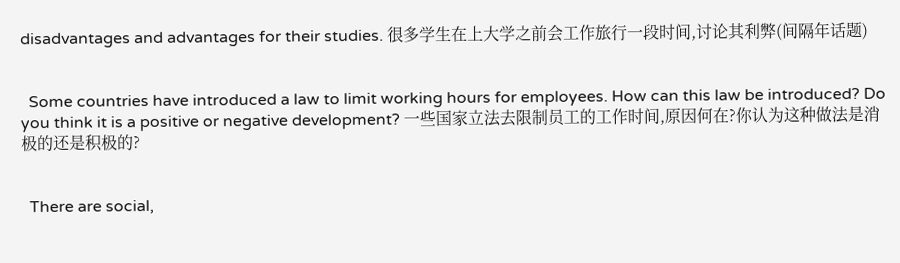disadvantages and advantages for their studies. 很多学生在上大学之前会工作旅行一段时间,讨论其利弊(间隔年话题)


  Some countries have introduced a law to limit working hours for employees. How can this law be introduced? Do you think it is a positive or negative development? 一些国家立法去限制员工的工作时间,原因何在?你认为这种做法是消极的还是积极的?


  There are social,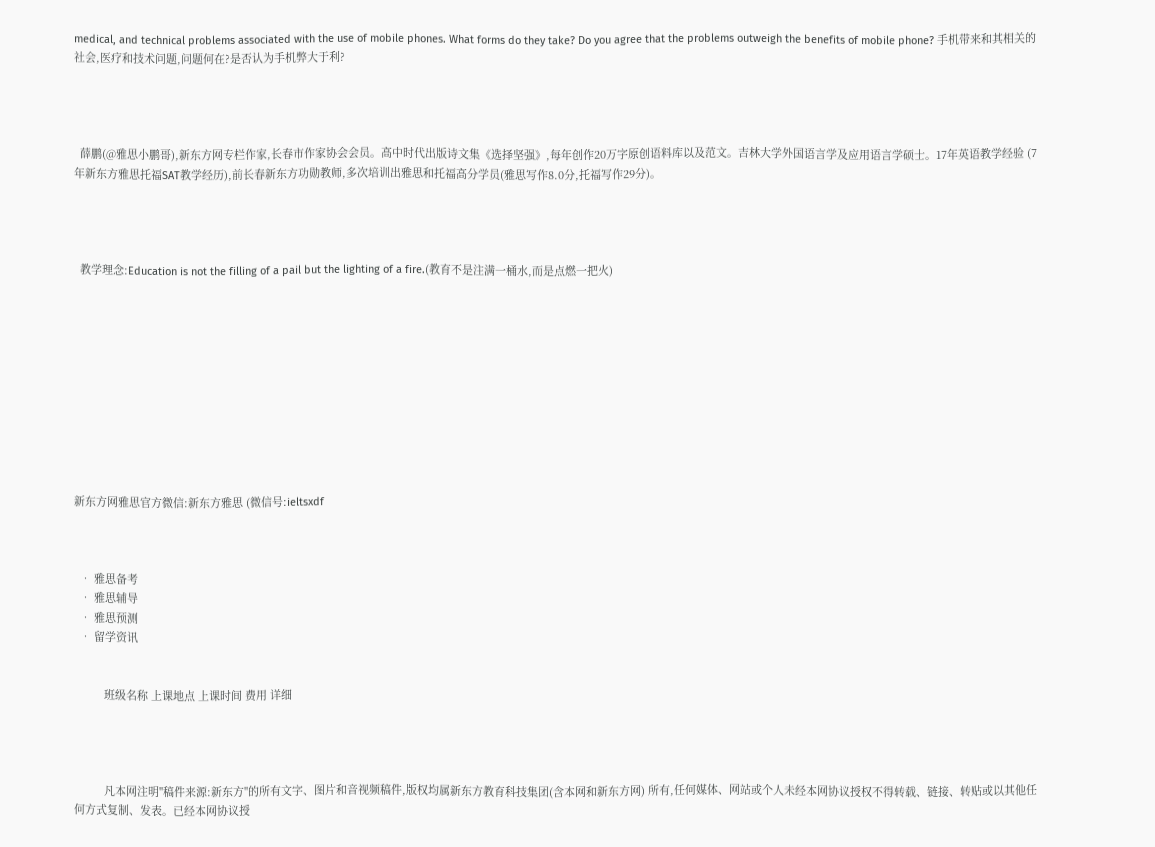medical, and technical problems associated with the use of mobile phones. What forms do they take? Do you agree that the problems outweigh the benefits of mobile phone? 手机带来和其相关的社会,医疗和技术问题,问题何在?是否认为手机弊大于利?




  薛鹏(@雅思小鹏哥),新东方网专栏作家,长春市作家协会会员。高中时代出版诗文集《选择坚强》,每年创作20万字原创语料库以及范文。吉林大学外国语言学及应用语言学硕士。17年英语教学经验 (7年新东方雅思托福SAT教学经历),前长春新东方功勋教师,多次培训出雅思和托福高分学员(雅思写作8.0分,托福写作29分)。




  教学理念:Education is not the filling of a pail but the lighting of a fire.(教育不是注满一桶水,而是点燃一把火)











新东方网雅思官方微信:新东方雅思 (微信号:ieltsxdf



  • 雅思备考
  • 雅思辅导
  • 雅思预测
  • 留学资讯


          班级名称 上课地点 上课时间 费用 详细




          凡本网注明"稿件来源:新东方"的所有文字、图片和音视频稿件,版权均属新东方教育科技集团(含本网和新东方网) 所有,任何媒体、网站或个人未经本网协议授权不得转载、链接、转贴或以其他任何方式复制、发表。已经本网协议授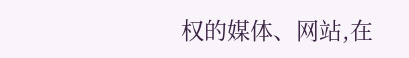权的媒体、网站,在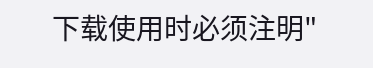下载使用时必须注明"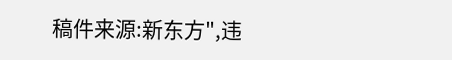稿件来源:新东方",违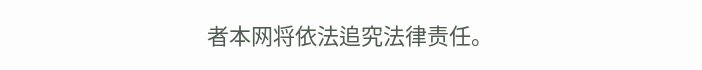者本网将依法追究法律责任。